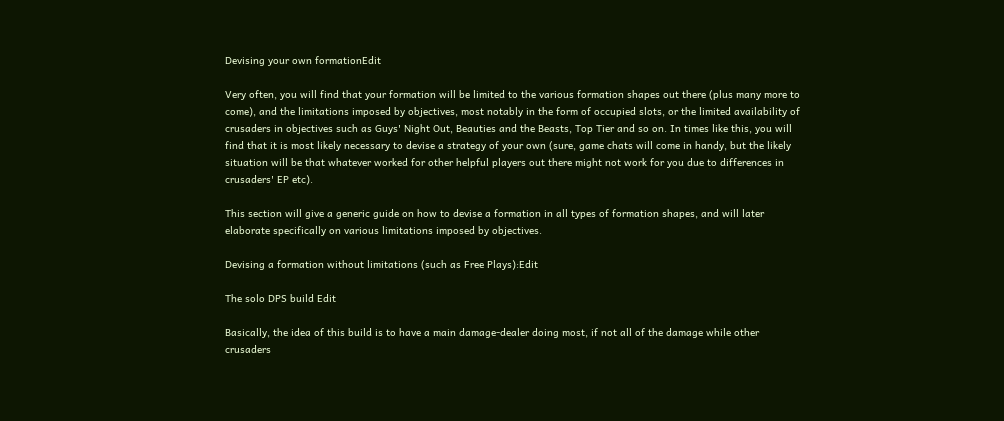Devising your own formationEdit

Very often, you will find that your formation will be limited to the various formation shapes out there (plus many more to come), and the limitations imposed by objectives, most notably in the form of occupied slots, or the limited availability of crusaders in objectives such as Guys' Night Out, Beauties and the Beasts, Top Tier and so on. In times like this, you will find that it is most likely necessary to devise a strategy of your own (sure, game chats will come in handy, but the likely situation will be that whatever worked for other helpful players out there might not work for you due to differences in crusaders' EP etc).

This section will give a generic guide on how to devise a formation in all types of formation shapes, and will later elaborate specifically on various limitations imposed by objectives.

Devising a formation without limitations (such as Free Plays):Edit

The solo DPS build Edit

Basically, the idea of this build is to have a main damage-dealer doing most, if not all of the damage while other crusaders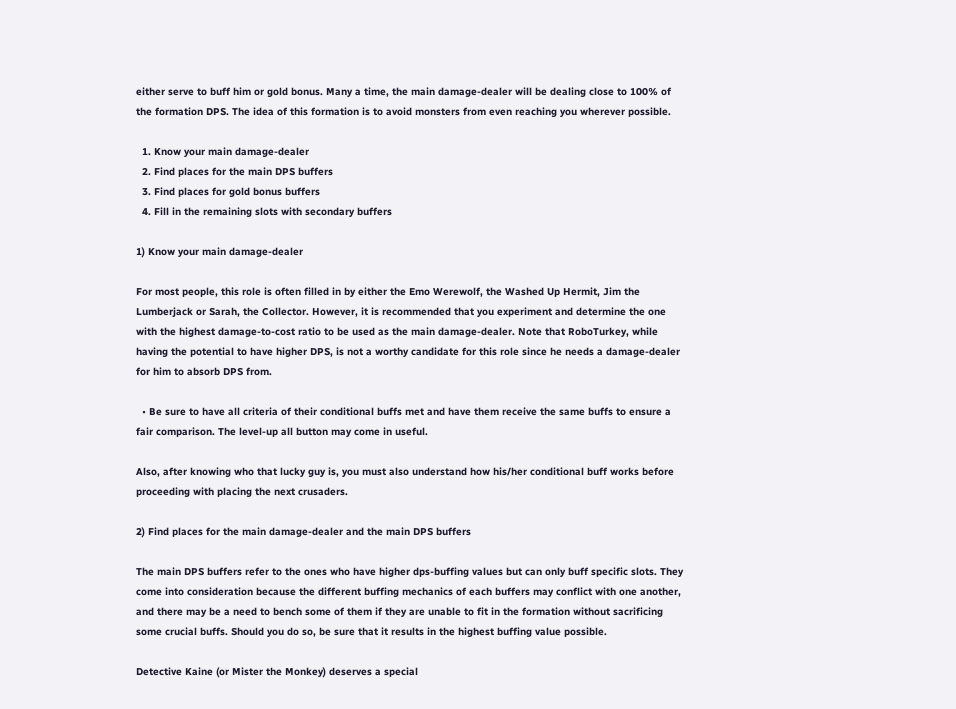either serve to buff him or gold bonus. Many a time, the main damage-dealer will be dealing close to 100% of the formation DPS. The idea of this formation is to avoid monsters from even reaching you wherever possible.

  1. Know your main damage-dealer
  2. Find places for the main DPS buffers
  3. Find places for gold bonus buffers
  4. Fill in the remaining slots with secondary buffers

1) Know your main damage-dealer

For most people, this role is often filled in by either the Emo Werewolf, the Washed Up Hermit, Jim the Lumberjack or Sarah, the Collector. However, it is recommended that you experiment and determine the one with the highest damage-to-cost ratio to be used as the main damage-dealer. Note that RoboTurkey, while having the potential to have higher DPS, is not a worthy candidate for this role since he needs a damage-dealer for him to absorb DPS from.

  • Be sure to have all criteria of their conditional buffs met and have them receive the same buffs to ensure a fair comparison. The level-up all button may come in useful.

Also, after knowing who that lucky guy is, you must also understand how his/her conditional buff works before proceeding with placing the next crusaders.

2) Find places for the main damage-dealer and the main DPS buffers

The main DPS buffers refer to the ones who have higher dps-buffing values but can only buff specific slots. They come into consideration because the different buffing mechanics of each buffers may conflict with one another, and there may be a need to bench some of them if they are unable to fit in the formation without sacrificing some crucial buffs. Should you do so, be sure that it results in the highest buffing value possible.

Detective Kaine (or Mister the Monkey) deserves a special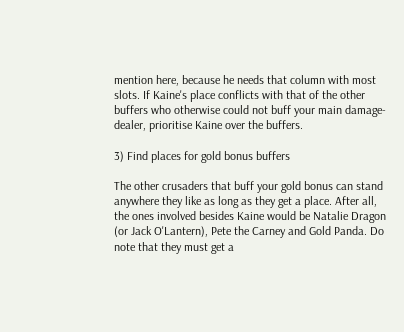mention here, because he needs that column with most slots. If Kaine's place conflicts with that of the other buffers who otherwise could not buff your main damage-dealer, prioritise Kaine over the buffers.

3) Find places for gold bonus buffers

The other crusaders that buff your gold bonus can stand anywhere they like as long as they get a place. After all, the ones involved besides Kaine would be Natalie Dragon (or Jack O'Lantern), Pete the Carney and Gold Panda. Do note that they must get a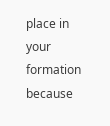place in your formation because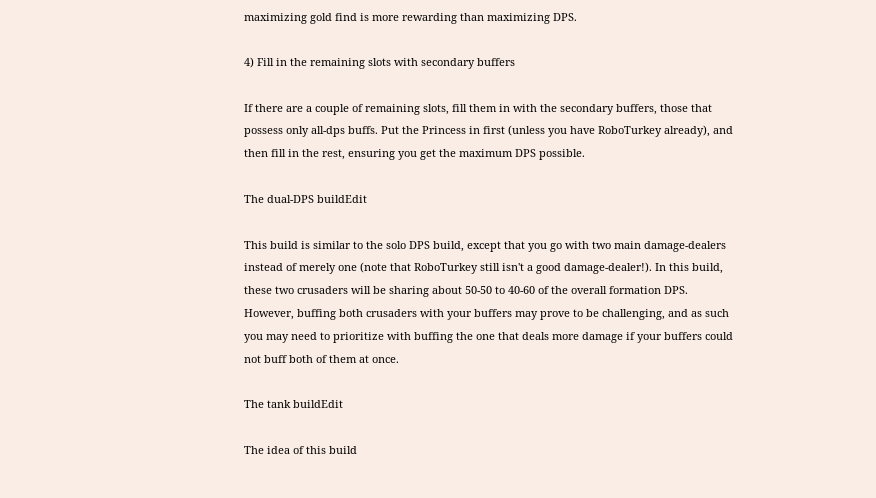maximizing gold find is more rewarding than maximizing DPS.

4) Fill in the remaining slots with secondary buffers

If there are a couple of remaining slots, fill them in with the secondary buffers, those that possess only all-dps buffs. Put the Princess in first (unless you have RoboTurkey already), and then fill in the rest, ensuring you get the maximum DPS possible.

The dual-DPS buildEdit

This build is similar to the solo DPS build, except that you go with two main damage-dealers instead of merely one (note that RoboTurkey still isn't a good damage-dealer!). In this build, these two crusaders will be sharing about 50-50 to 40-60 of the overall formation DPS. However, buffing both crusaders with your buffers may prove to be challenging, and as such you may need to prioritize with buffing the one that deals more damage if your buffers could not buff both of them at once.

The tank buildEdit

The idea of this build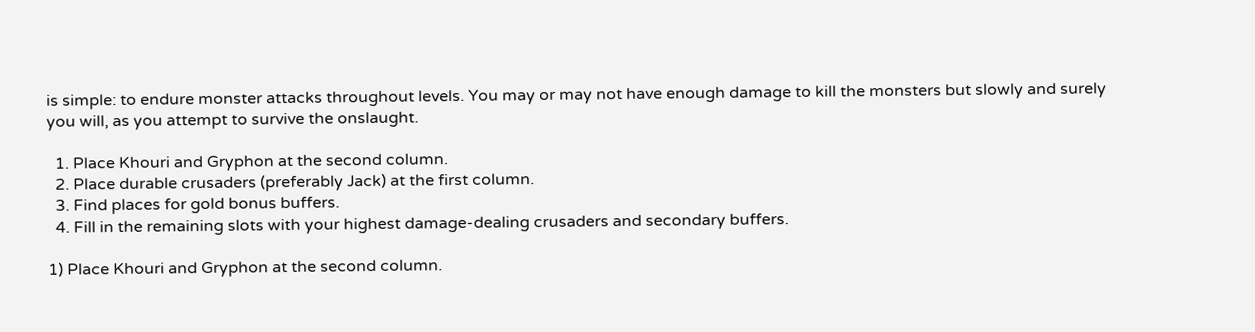is simple: to endure monster attacks throughout levels. You may or may not have enough damage to kill the monsters but slowly and surely you will, as you attempt to survive the onslaught.

  1. Place Khouri and Gryphon at the second column.
  2. Place durable crusaders (preferably Jack) at the first column.
  3. Find places for gold bonus buffers.
  4. Fill in the remaining slots with your highest damage-dealing crusaders and secondary buffers.

1) Place Khouri and Gryphon at the second column.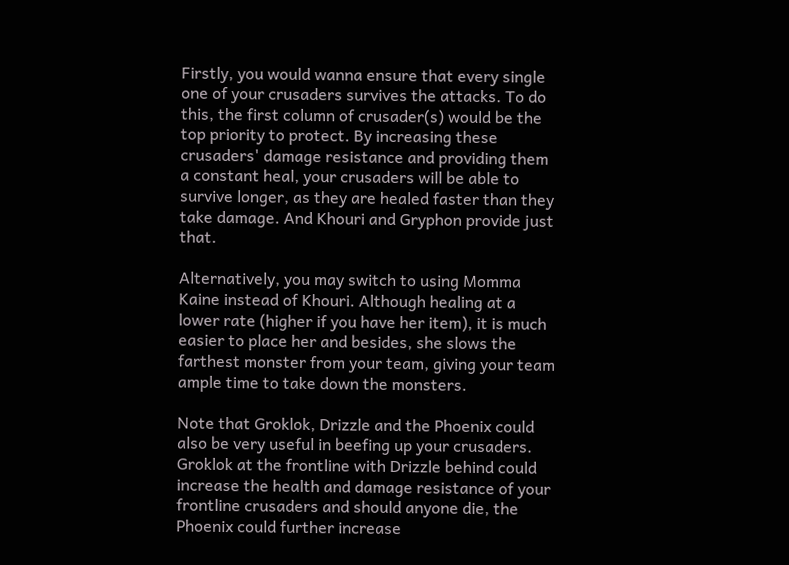Firstly, you would wanna ensure that every single one of your crusaders survives the attacks. To do this, the first column of crusader(s) would be the top priority to protect. By increasing these crusaders' damage resistance and providing them a constant heal, your crusaders will be able to survive longer, as they are healed faster than they take damage. And Khouri and Gryphon provide just that.

Alternatively, you may switch to using Momma Kaine instead of Khouri. Although healing at a lower rate (higher if you have her item), it is much easier to place her and besides, she slows the farthest monster from your team, giving your team ample time to take down the monsters.

Note that Groklok, Drizzle and the Phoenix could also be very useful in beefing up your crusaders. Groklok at the frontline with Drizzle behind could increase the health and damage resistance of your frontline crusaders and should anyone die, the Phoenix could further increase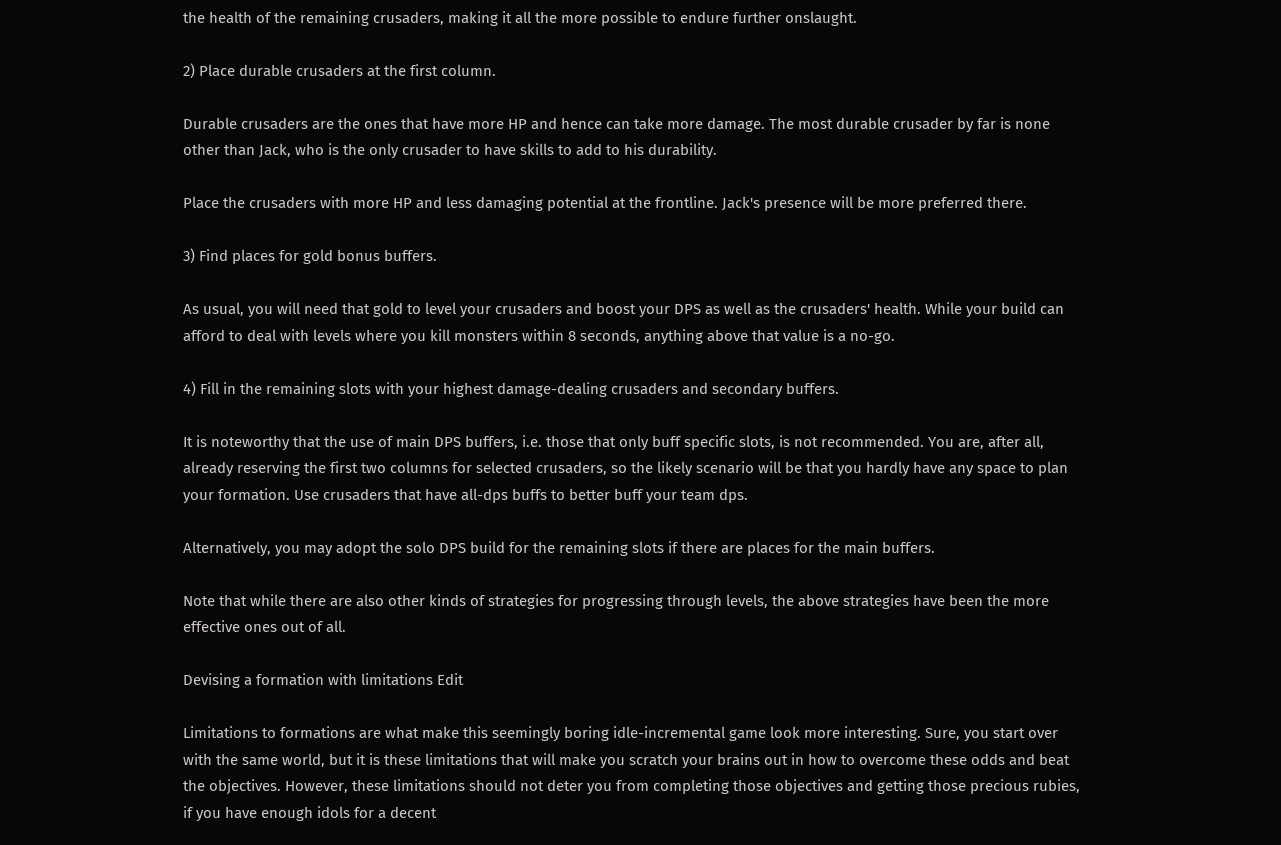the health of the remaining crusaders, making it all the more possible to endure further onslaught.

2) Place durable crusaders at the first column.

Durable crusaders are the ones that have more HP and hence can take more damage. The most durable crusader by far is none other than Jack, who is the only crusader to have skills to add to his durability.

Place the crusaders with more HP and less damaging potential at the frontline. Jack's presence will be more preferred there.

3) Find places for gold bonus buffers.

As usual, you will need that gold to level your crusaders and boost your DPS as well as the crusaders' health. While your build can afford to deal with levels where you kill monsters within 8 seconds, anything above that value is a no-go.

4) Fill in the remaining slots with your highest damage-dealing crusaders and secondary buffers.

It is noteworthy that the use of main DPS buffers, i.e. those that only buff specific slots, is not recommended. You are, after all, already reserving the first two columns for selected crusaders, so the likely scenario will be that you hardly have any space to plan your formation. Use crusaders that have all-dps buffs to better buff your team dps.

Alternatively, you may adopt the solo DPS build for the remaining slots if there are places for the main buffers.

Note that while there are also other kinds of strategies for progressing through levels, the above strategies have been the more effective ones out of all.

Devising a formation with limitations Edit

Limitations to formations are what make this seemingly boring idle-incremental game look more interesting. Sure, you start over with the same world, but it is these limitations that will make you scratch your brains out in how to overcome these odds and beat the objectives. However, these limitations should not deter you from completing those objectives and getting those precious rubies, if you have enough idols for a decent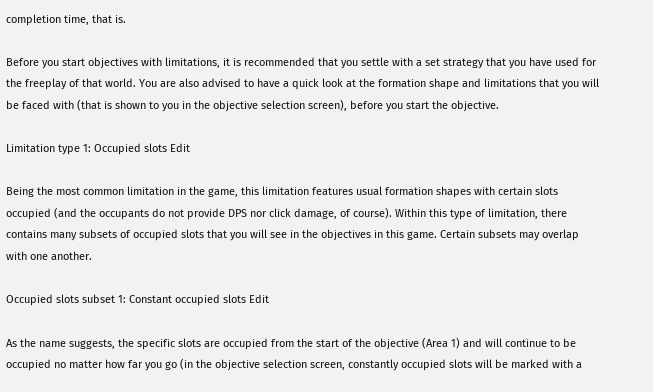completion time, that is.

Before you start objectives with limitations, it is recommended that you settle with a set strategy that you have used for the freeplay of that world. You are also advised to have a quick look at the formation shape and limitations that you will be faced with (that is shown to you in the objective selection screen), before you start the objective.

Limitation type 1: Occupied slots Edit

Being the most common limitation in the game, this limitation features usual formation shapes with certain slots occupied (and the occupants do not provide DPS nor click damage, of course). Within this type of limitation, there contains many subsets of occupied slots that you will see in the objectives in this game. Certain subsets may overlap with one another.

Occupied slots subset 1: Constant occupied slots Edit

As the name suggests, the specific slots are occupied from the start of the objective (Area 1) and will continue to be occupied no matter how far you go (in the objective selection screen, constantly occupied slots will be marked with a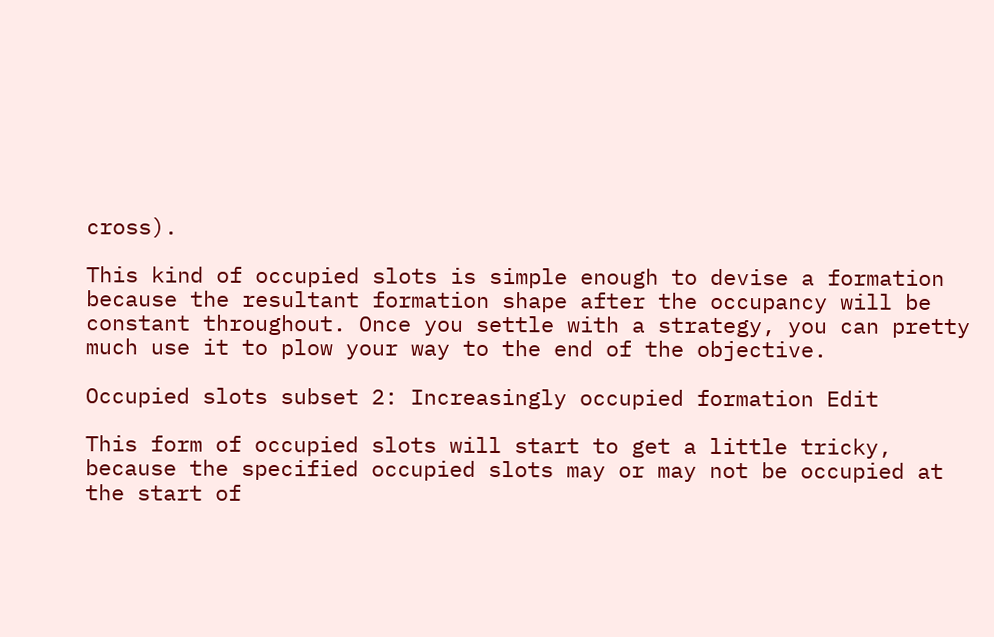cross).

This kind of occupied slots is simple enough to devise a formation because the resultant formation shape after the occupancy will be constant throughout. Once you settle with a strategy, you can pretty much use it to plow your way to the end of the objective.

Occupied slots subset 2: Increasingly occupied formation Edit

This form of occupied slots will start to get a little tricky, because the specified occupied slots may or may not be occupied at the start of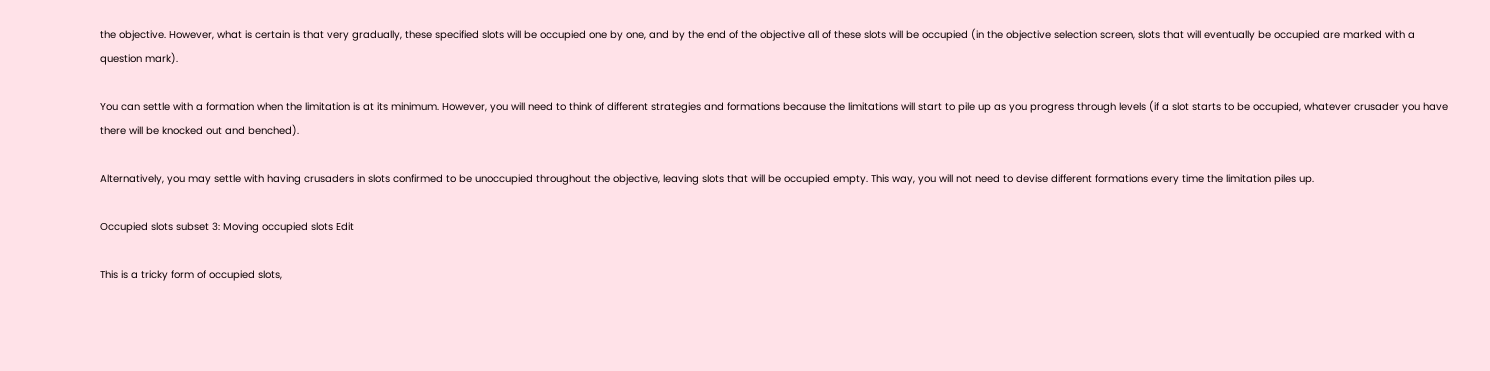the objective. However, what is certain is that very gradually, these specified slots will be occupied one by one, and by the end of the objective all of these slots will be occupied (in the objective selection screen, slots that will eventually be occupied are marked with a question mark).

You can settle with a formation when the limitation is at its minimum. However, you will need to think of different strategies and formations because the limitations will start to pile up as you progress through levels (if a slot starts to be occupied, whatever crusader you have there will be knocked out and benched).

Alternatively, you may settle with having crusaders in slots confirmed to be unoccupied throughout the objective, leaving slots that will be occupied empty. This way, you will not need to devise different formations every time the limitation piles up.

Occupied slots subset 3: Moving occupied slots Edit

This is a tricky form of occupied slots,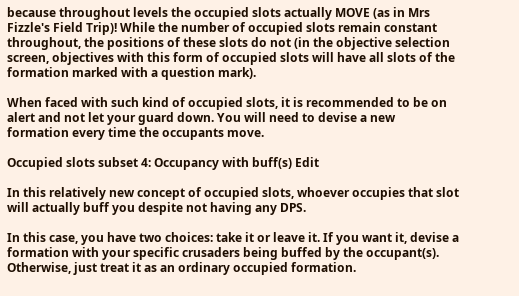because throughout levels the occupied slots actually MOVE (as in Mrs Fizzle's Field Trip)! While the number of occupied slots remain constant throughout, the positions of these slots do not (in the objective selection screen, objectives with this form of occupied slots will have all slots of the formation marked with a question mark).

When faced with such kind of occupied slots, it is recommended to be on alert and not let your guard down. You will need to devise a new formation every time the occupants move.

Occupied slots subset 4: Occupancy with buff(s) Edit

In this relatively new concept of occupied slots, whoever occupies that slot will actually buff you despite not having any DPS.

In this case, you have two choices: take it or leave it. If you want it, devise a formation with your specific crusaders being buffed by the occupant(s). Otherwise, just treat it as an ordinary occupied formation.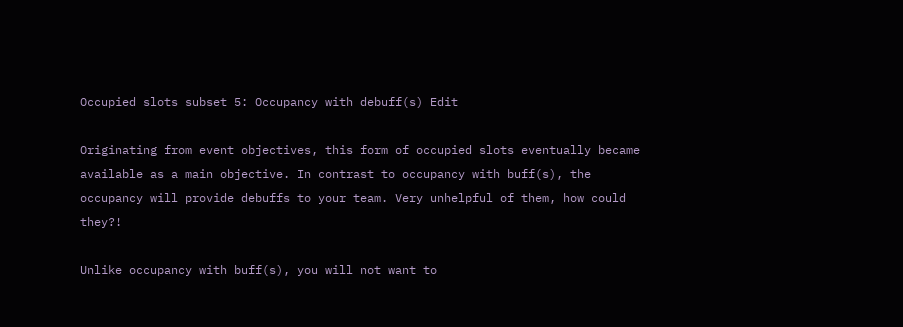Occupied slots subset 5: Occupancy with debuff(s) Edit

Originating from event objectives, this form of occupied slots eventually became available as a main objective. In contrast to occupancy with buff(s), the occupancy will provide debuffs to your team. Very unhelpful of them, how could they?!

Unlike occupancy with buff(s), you will not want to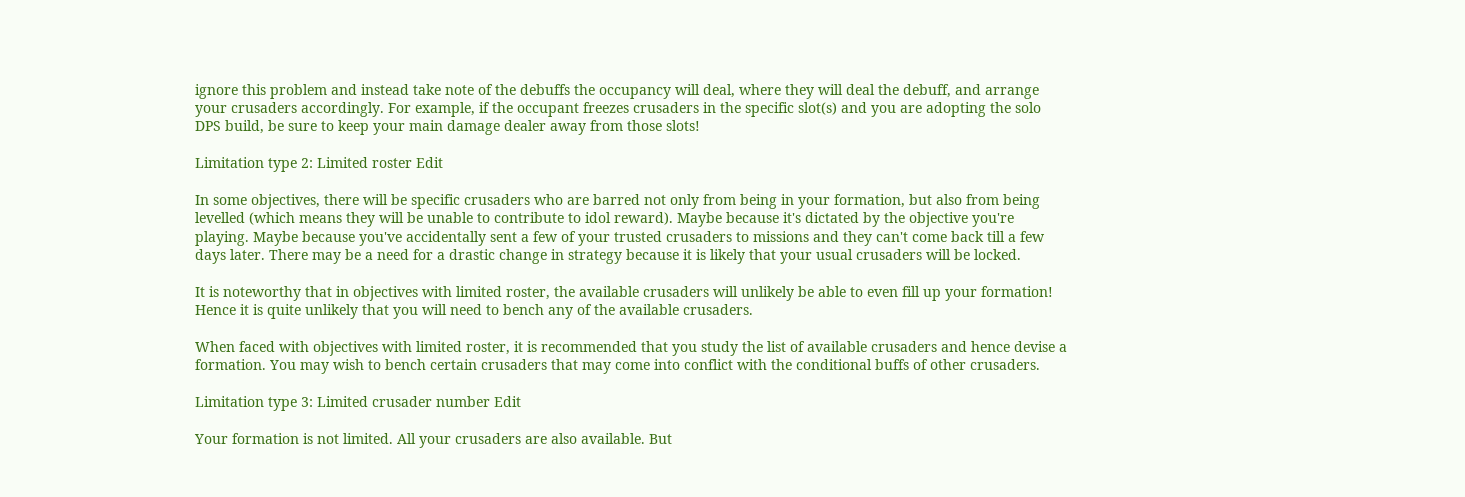ignore this problem and instead take note of the debuffs the occupancy will deal, where they will deal the debuff, and arrange your crusaders accordingly. For example, if the occupant freezes crusaders in the specific slot(s) and you are adopting the solo DPS build, be sure to keep your main damage dealer away from those slots!

Limitation type 2: Limited roster Edit

In some objectives, there will be specific crusaders who are barred not only from being in your formation, but also from being levelled (which means they will be unable to contribute to idol reward). Maybe because it's dictated by the objective you're playing. Maybe because you've accidentally sent a few of your trusted crusaders to missions and they can't come back till a few days later. There may be a need for a drastic change in strategy because it is likely that your usual crusaders will be locked.

It is noteworthy that in objectives with limited roster, the available crusaders will unlikely be able to even fill up your formation! Hence it is quite unlikely that you will need to bench any of the available crusaders.

When faced with objectives with limited roster, it is recommended that you study the list of available crusaders and hence devise a formation. You may wish to bench certain crusaders that may come into conflict with the conditional buffs of other crusaders.

Limitation type 3: Limited crusader number Edit

Your formation is not limited. All your crusaders are also available. But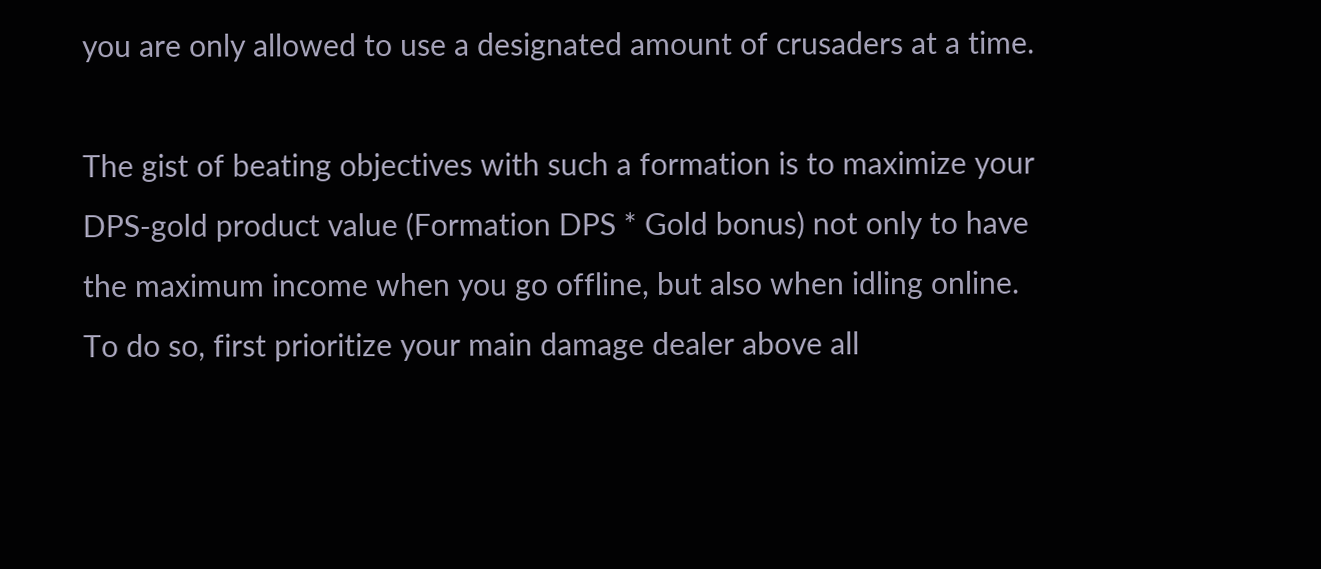you are only allowed to use a designated amount of crusaders at a time.

The gist of beating objectives with such a formation is to maximize your DPS-gold product value (Formation DPS * Gold bonus) not only to have the maximum income when you go offline, but also when idling online. To do so, first prioritize your main damage dealer above all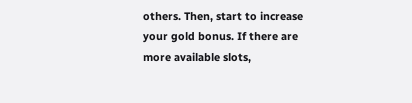others. Then, start to increase your gold bonus. If there are more available slots,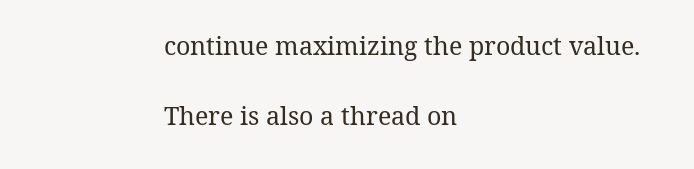continue maximizing the product value.

There is also a thread on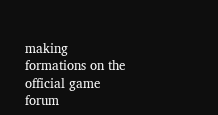making formations on the official game forum